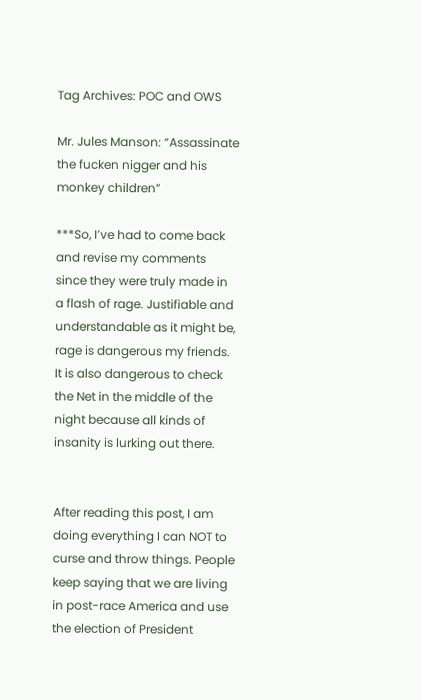Tag Archives: POC and OWS

Mr. Jules Manson: “Assassinate the fucken nigger and his monkey children”

***So, I’ve had to come back and revise my comments since they were truly made in a flash of rage. Justifiable and understandable as it might be, rage is dangerous my friends. It is also dangerous to check the Net in the middle of the night because all kinds of insanity is lurking out there.


After reading this post, I am doing everything I can NOT to curse and throw things. People keep saying that we are living in post-race America and use the election of President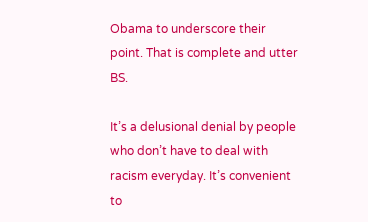Obama to underscore their point. That is complete and utter BS.

It’s a delusional denial by people who don’t have to deal with racism everyday. It’s convenient to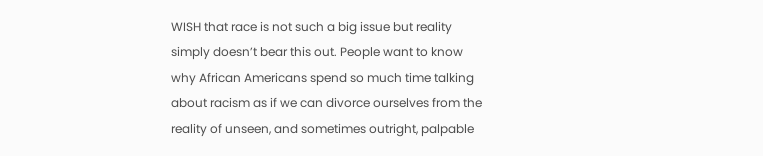WISH that race is not such a big issue but reality simply doesn’t bear this out. People want to know why African Americans spend so much time talking about racism as if we can divorce ourselves from the reality of unseen, and sometimes outright, palpable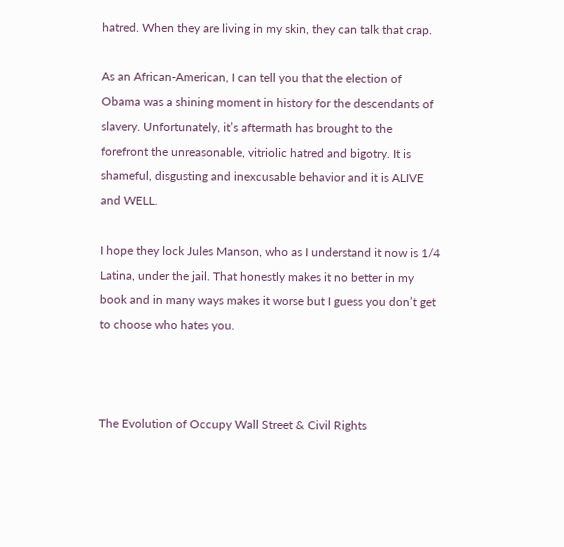hatred. When they are living in my skin, they can talk that crap.

As an African-American, I can tell you that the election of Obama was a shining moment in history for the descendants of slavery. Unfortunately, it’s aftermath has brought to the forefront the unreasonable, vitriolic hatred and bigotry. It is shameful, disgusting and inexcusable behavior and it is ALIVE and WELL.

I hope they lock Jules Manson, who as I understand it now is 1/4 Latina, under the jail. That honestly makes it no better in my book and in many ways makes it worse but I guess you don’t get to choose who hates you.



The Evolution of Occupy Wall Street & Civil Rights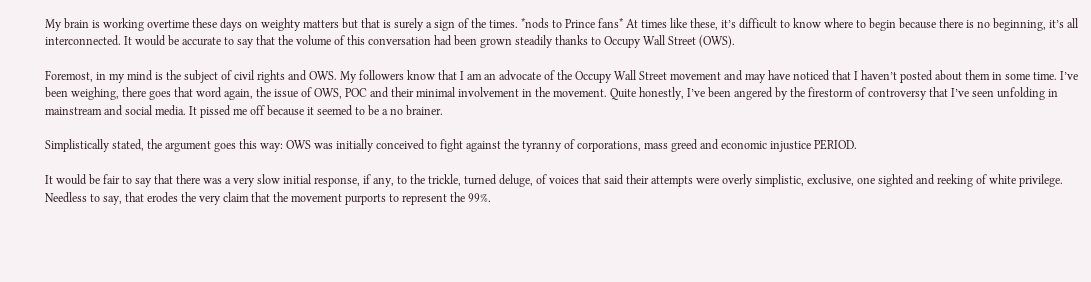My brain is working overtime these days on weighty matters but that is surely a sign of the times. *nods to Prince fans* At times like these, it’s difficult to know where to begin because there is no beginning, it’s all interconnected. It would be accurate to say that the volume of this conversation had been grown steadily thanks to Occupy Wall Street (OWS).

Foremost, in my mind is the subject of civil rights and OWS. My followers know that I am an advocate of the Occupy Wall Street movement and may have noticed that I haven’t posted about them in some time. I’ve been weighing, there goes that word again, the issue of OWS, POC and their minimal involvement in the movement. Quite honestly, I’ve been angered by the firestorm of controversy that I’ve seen unfolding in mainstream and social media. It pissed me off because it seemed to be a no brainer.

Simplistically stated, the argument goes this way: OWS was initially conceived to fight against the tyranny of corporations, mass greed and economic injustice PERIOD.

It would be fair to say that there was a very slow initial response, if any, to the trickle, turned deluge, of voices that said their attempts were overly simplistic, exclusive, one sighted and reeking of white privilege. Needless to say, that erodes the very claim that the movement purports to represent the 99%.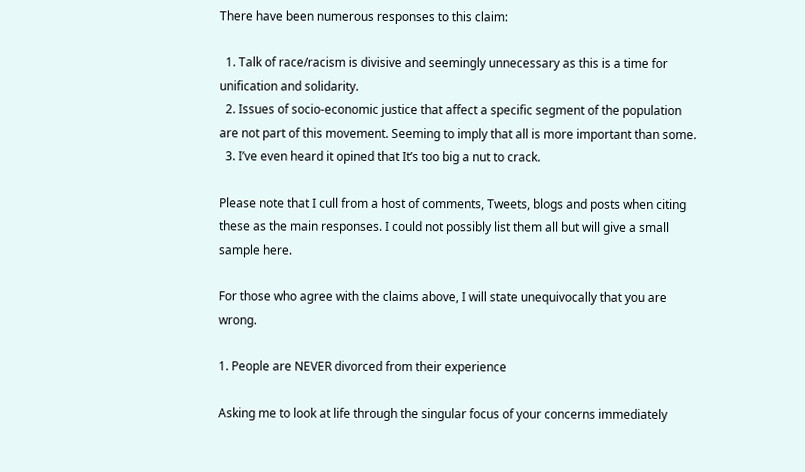There have been numerous responses to this claim:

  1. Talk of race/racism is divisive and seemingly unnecessary as this is a time for unification and solidarity.
  2. Issues of socio-economic justice that affect a specific segment of the population are not part of this movement. Seeming to imply that all is more important than some.
  3. I’ve even heard it opined that It’s too big a nut to crack.

Please note that I cull from a host of comments, Tweets, blogs and posts when citing these as the main responses. I could not possibly list them all but will give a small sample here.

For those who agree with the claims above, I will state unequivocally that you are wrong.

1. People are NEVER divorced from their experience

Asking me to look at life through the singular focus of your concerns immediately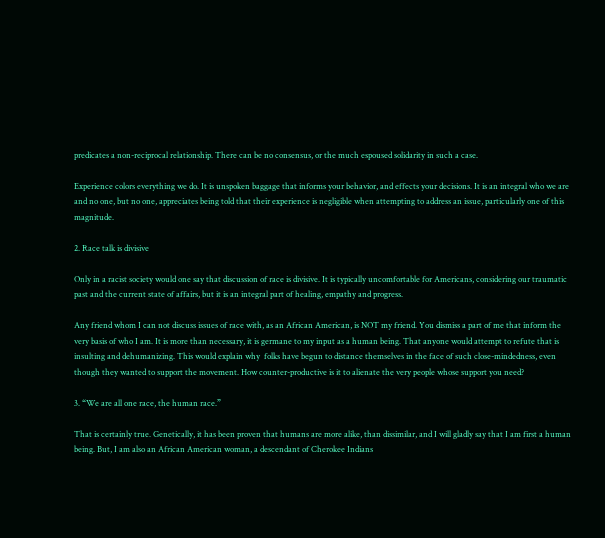predicates a non-reciprocal relationship. There can be no consensus, or the much espoused solidarity in such a case.

Experience colors everything we do. It is unspoken baggage that informs your behavior, and effects your decisions. It is an integral who we are and no one, but no one, appreciates being told that their experience is negligible when attempting to address an issue, particularly one of this magnitude.

2. Race talk is divisive

Only in a racist society would one say that discussion of race is divisive. It is typically uncomfortable for Americans, considering our traumatic past and the current state of affairs, but it is an integral part of healing, empathy and progress.

Any friend whom I can not discuss issues of race with, as an African American, is NOT my friend. You dismiss a part of me that inform the very basis of who I am. It is more than necessary, it is germane to my input as a human being. That anyone would attempt to refute that is insulting and dehumanizing. This would explain why  folks have begun to distance themselves in the face of such close-mindedness, even though they wanted to support the movement. How counter-productive is it to alienate the very people whose support you need?

3. “We are all one race, the human race.”

That is certainly true. Genetically, it has been proven that humans are more alike, than dissimilar, and I will gladly say that I am first a human being. But, I am also an African American woman, a descendant of Cherokee Indians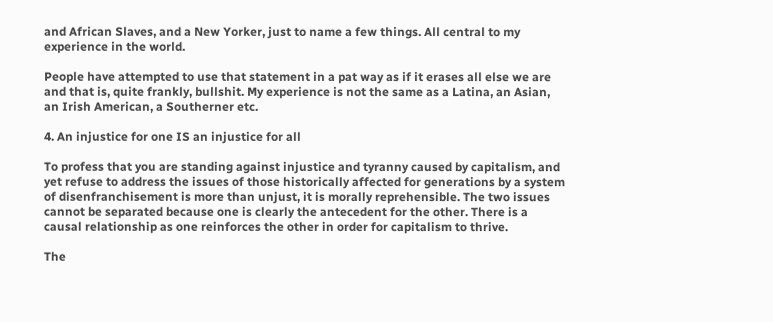and African Slaves, and a New Yorker, just to name a few things. All central to my experience in the world.

People have attempted to use that statement in a pat way as if it erases all else we are and that is, quite frankly, bullshit. My experience is not the same as a Latina, an Asian, an Irish American, a Southerner etc.

4. An injustice for one IS an injustice for all

To profess that you are standing against injustice and tyranny caused by capitalism, and yet refuse to address the issues of those historically affected for generations by a system of disenfranchisement is more than unjust, it is morally reprehensible. The two issues cannot be separated because one is clearly the antecedent for the other. There is a causal relationship as one reinforces the other in order for capitalism to thrive.

The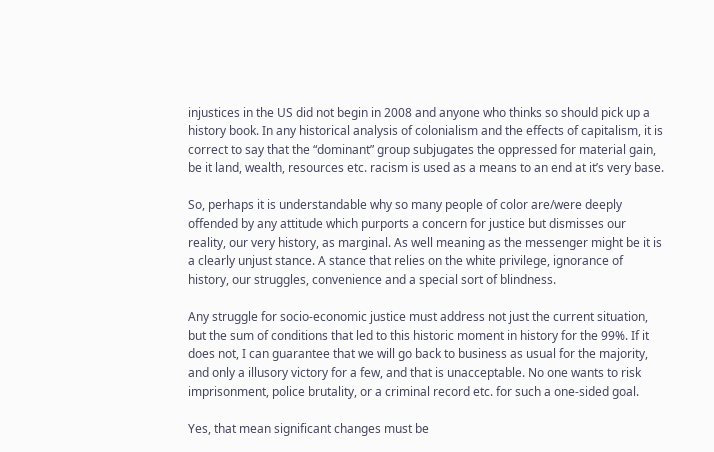injustices in the US did not begin in 2008 and anyone who thinks so should pick up a history book. In any historical analysis of colonialism and the effects of capitalism, it is correct to say that the “dominant” group subjugates the oppressed for material gain, be it land, wealth, resources etc. racism is used as a means to an end at it’s very base.

So, perhaps it is understandable why so many people of color are/were deeply offended by any attitude which purports a concern for justice but dismisses our reality, our very history, as marginal. As well meaning as the messenger might be it is a clearly unjust stance. A stance that relies on the white privilege, ignorance of history, our struggles, convenience and a special sort of blindness.

Any struggle for socio-economic justice must address not just the current situation, but the sum of conditions that led to this historic moment in history for the 99%. If it does not, I can guarantee that we will go back to business as usual for the majority, and only a illusory victory for a few, and that is unacceptable. No one wants to risk imprisonment, police brutality, or a criminal record etc. for such a one-sided goal.

Yes, that mean significant changes must be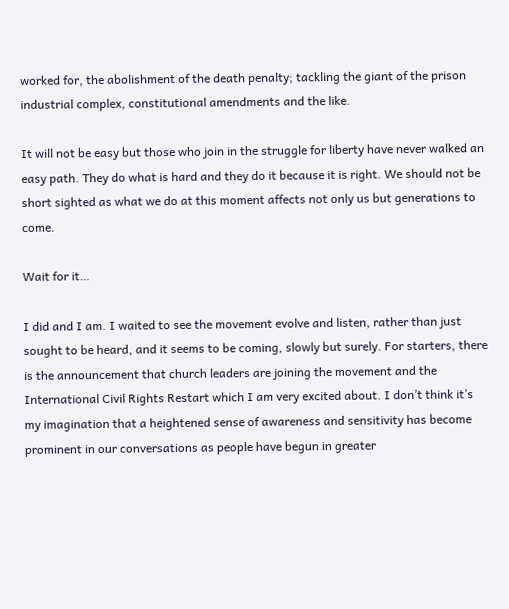worked for, the abolishment of the death penalty; tackling the giant of the prison industrial complex, constitutional amendments and the like.

It will not be easy but those who join in the struggle for liberty have never walked an easy path. They do what is hard and they do it because it is right. We should not be short sighted as what we do at this moment affects not only us but generations to come.

Wait for it…

I did and I am. I waited to see the movement evolve and listen, rather than just sought to be heard, and it seems to be coming, slowly but surely. For starters, there is the announcement that church leaders are joining the movement and the International Civil Rights Restart which I am very excited about. I don’t think it’s my imagination that a heightened sense of awareness and sensitivity has become prominent in our conversations as people have begun in greater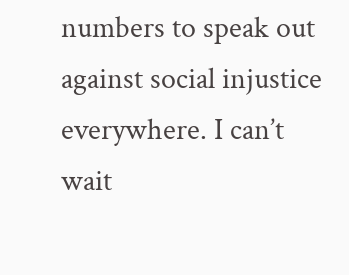numbers to speak out against social injustice everywhere. I can’t wait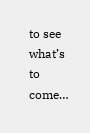to see what’s to come…